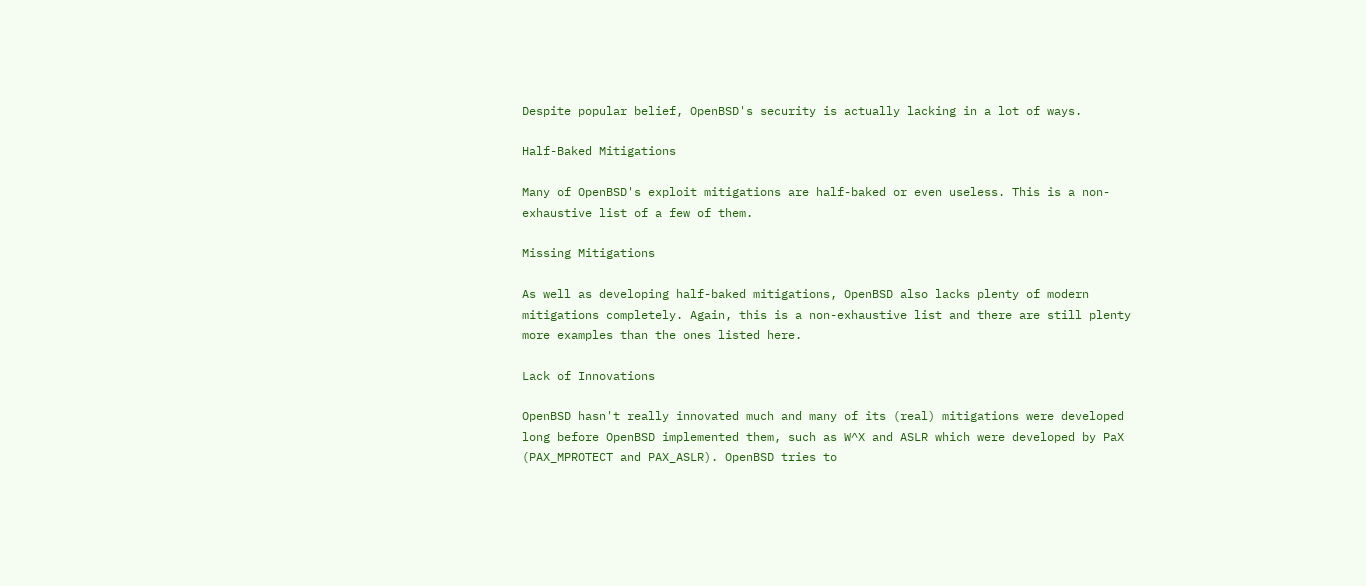Despite popular belief, OpenBSD's security is actually lacking in a lot of ways.

Half-Baked Mitigations

Many of OpenBSD's exploit mitigations are half-baked or even useless. This is a non-exhaustive list of a few of them.

Missing Mitigations

As well as developing half-baked mitigations, OpenBSD also lacks plenty of modern mitigations completely. Again, this is a non-exhaustive list and there are still plenty more examples than the ones listed here.

Lack of Innovations

OpenBSD hasn't really innovated much and many of its (real) mitigations were developed long before OpenBSD implemented them, such as W^X and ASLR which were developed by PaX (PAX_MPROTECT and PAX_ASLR). OpenBSD tries to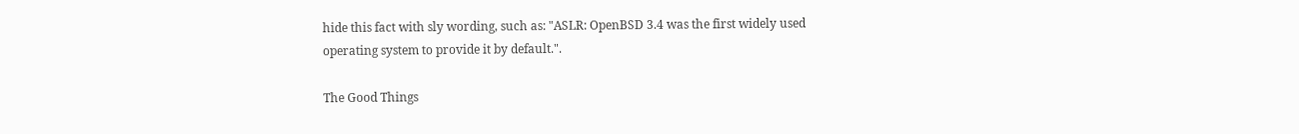hide this fact with sly wording, such as: "ASLR: OpenBSD 3.4 was the first widely used operating system to provide it by default.".

The Good Things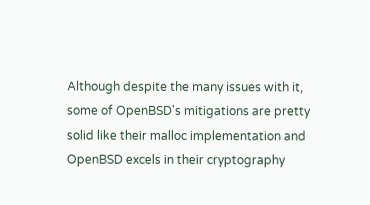Although despite the many issues with it, some of OpenBSD's mitigations are pretty solid like their malloc implementation and OpenBSD excels in their cryptography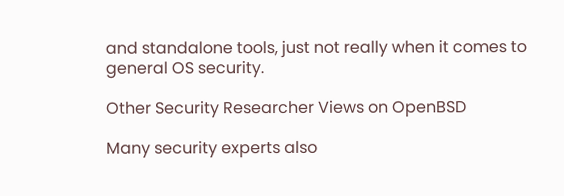and standalone tools, just not really when it comes to general OS security.

Other Security Researcher Views on OpenBSD

Many security experts also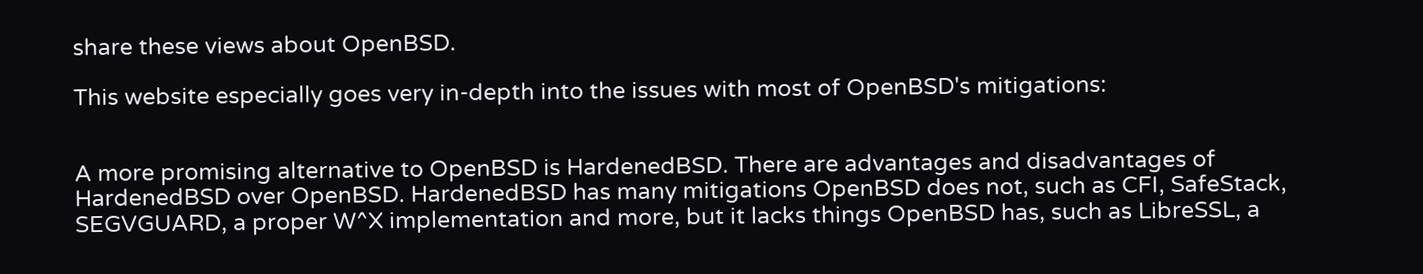share these views about OpenBSD.

This website especially goes very in-depth into the issues with most of OpenBSD's mitigations:


A more promising alternative to OpenBSD is HardenedBSD. There are advantages and disadvantages of HardenedBSD over OpenBSD. HardenedBSD has many mitigations OpenBSD does not, such as CFI, SafeStack, SEGVGUARD, a proper W^X implementation and more, but it lacks things OpenBSD has, such as LibreSSL, a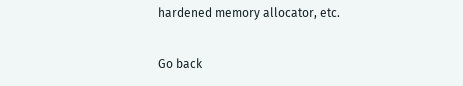hardened memory allocator, etc.

Go back